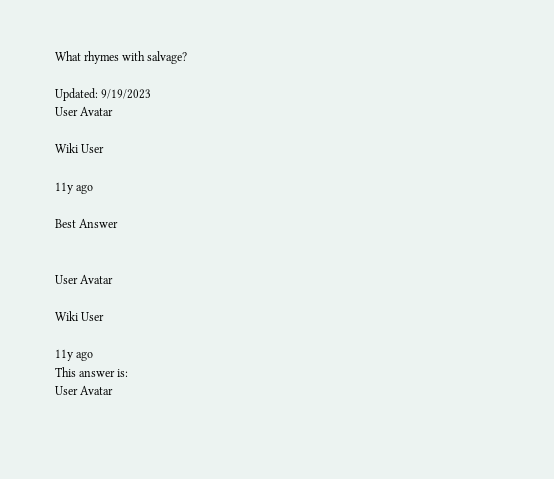What rhymes with salvage?

Updated: 9/19/2023
User Avatar

Wiki User

11y ago

Best Answer


User Avatar

Wiki User

11y ago
This answer is:
User Avatar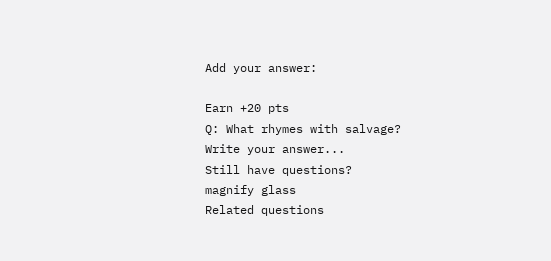Add your answer:

Earn +20 pts
Q: What rhymes with salvage?
Write your answer...
Still have questions?
magnify glass
Related questions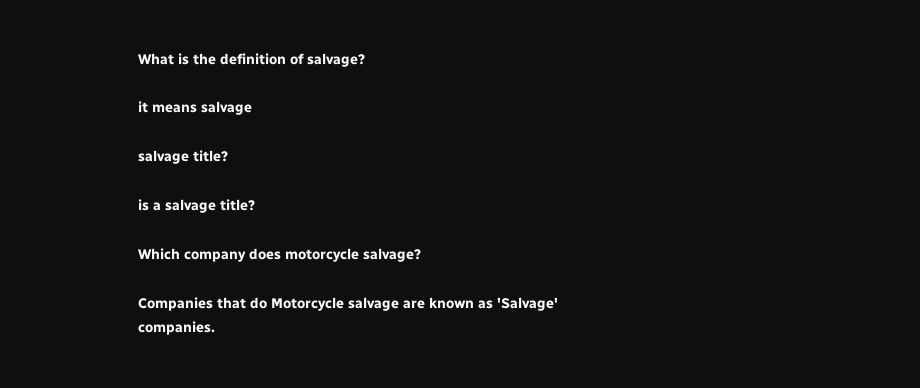What is the definition of salvage?

it means salvage

salvage title?

is a salvage title?

Which company does motorcycle salvage?

Companies that do Motorcycle salvage are known as 'Salvage' companies.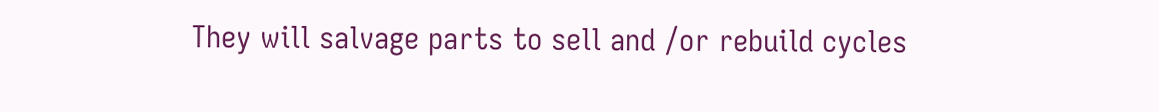They will salvage parts to sell and /or rebuild cycles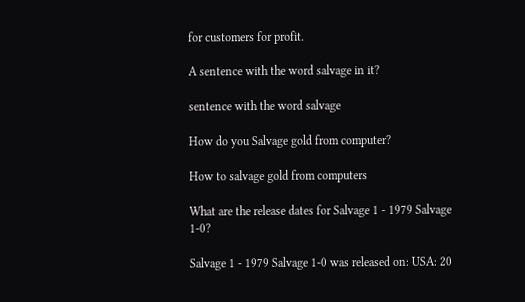for customers for profit.

A sentence with the word salvage in it?

sentence with the word salvage

How do you Salvage gold from computer?

How to salvage gold from computers

What are the release dates for Salvage 1 - 1979 Salvage 1-0?

Salvage 1 - 1979 Salvage 1-0 was released on: USA: 20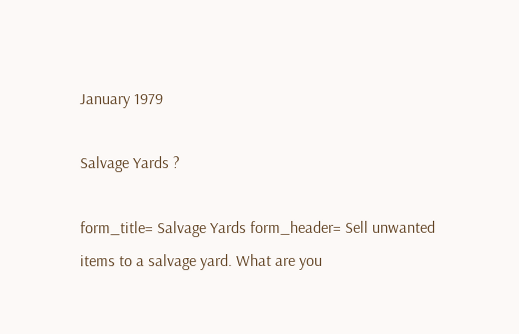January 1979

Salvage Yards ?

form_title= Salvage Yards form_header= Sell unwanted items to a salvage yard. What are you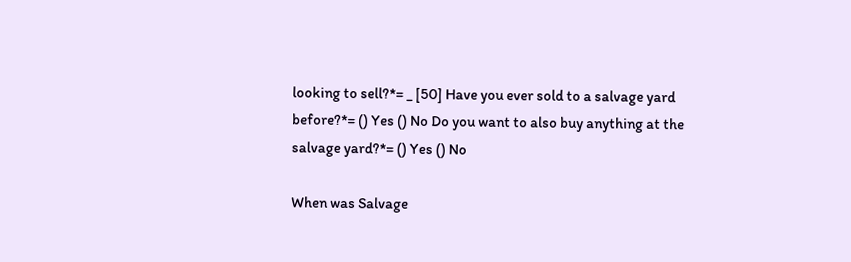looking to sell?*= _ [50] Have you ever sold to a salvage yard before?*= () Yes () No Do you want to also buy anything at the salvage yard?*= () Yes () No

When was Salvage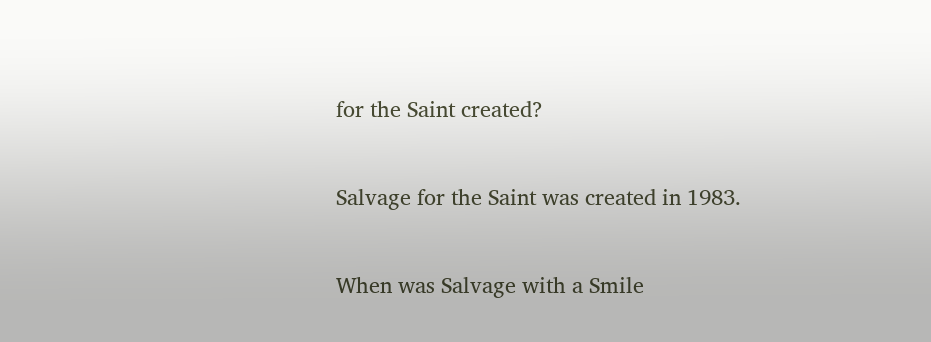for the Saint created?

Salvage for the Saint was created in 1983.

When was Salvage with a Smile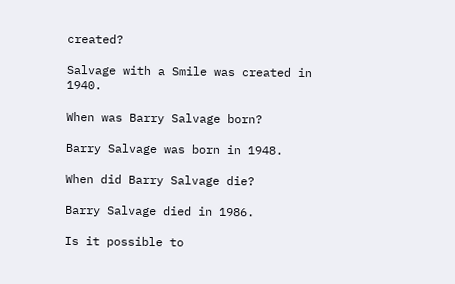created?

Salvage with a Smile was created in 1940.

When was Barry Salvage born?

Barry Salvage was born in 1948.

When did Barry Salvage die?

Barry Salvage died in 1986.

Is it possible to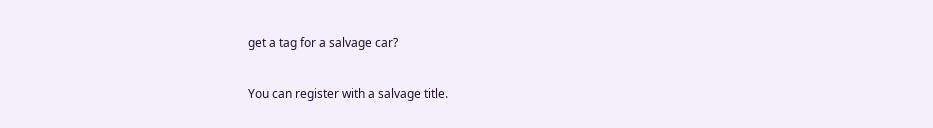get a tag for a salvage car?

You can register with a salvage title.